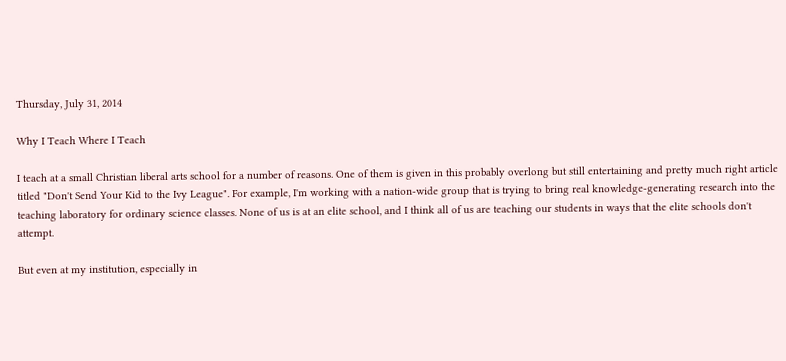Thursday, July 31, 2014

Why I Teach Where I Teach

I teach at a small Christian liberal arts school for a number of reasons. One of them is given in this probably overlong but still entertaining and pretty much right article titled "Don't Send Your Kid to the Ivy League". For example, I'm working with a nation-wide group that is trying to bring real knowledge-generating research into the teaching laboratory for ordinary science classes. None of us is at an elite school, and I think all of us are teaching our students in ways that the elite schools don't attempt.

But even at my institution, especially in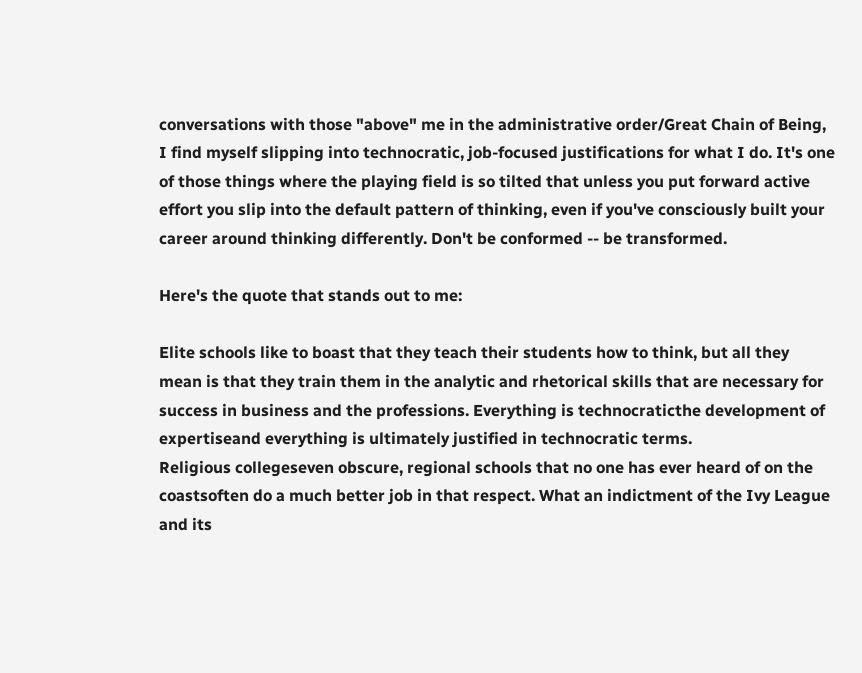conversations with those "above" me in the administrative order/Great Chain of Being, I find myself slipping into technocratic, job-focused justifications for what I do. It's one of those things where the playing field is so tilted that unless you put forward active effort you slip into the default pattern of thinking, even if you've consciously built your career around thinking differently. Don't be conformed -- be transformed.

Here's the quote that stands out to me:

Elite schools like to boast that they teach their students how to think, but all they mean is that they train them in the analytic and rhetorical skills that are necessary for success in business and the professions. Everything is technocraticthe development of expertiseand everything is ultimately justified in technocratic terms.
Religious collegeseven obscure, regional schools that no one has ever heard of on the coastsoften do a much better job in that respect. What an indictment of the Ivy League and its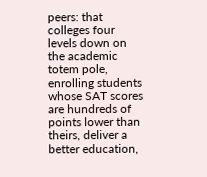peers: that colleges four levels down on the academic totem pole, enrolling students whose SAT scores are hundreds of points lower than theirs, deliver a better education,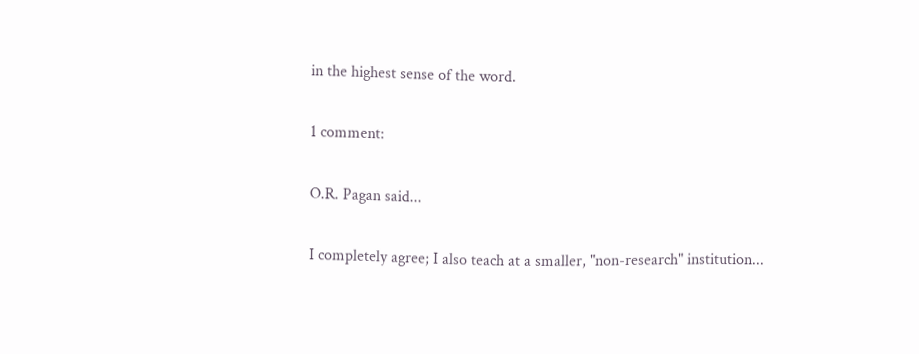in the highest sense of the word.

1 comment:

O.R. Pagan said...

I completely agree; I also teach at a smaller, "non-research" institution...